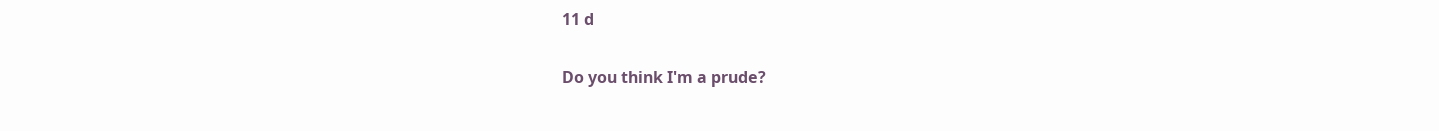11 d

Do you think I'm a prude?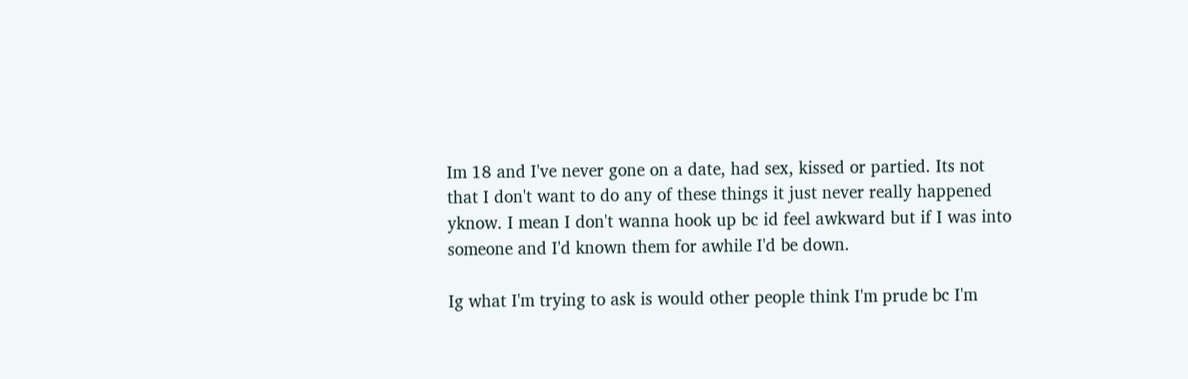Im 18 and I've never gone on a date, had sex, kissed or partied. Its not that I don't want to do any of these things it just never really happened yknow. I mean I don't wanna hook up bc id feel awkward but if I was into someone and I'd known them for awhile I'd be down.

Ig what I'm trying to ask is would other people think I'm prude bc I'm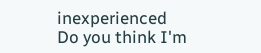inexperienced
Do you think I'm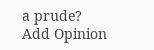a prude?
Add Opinion